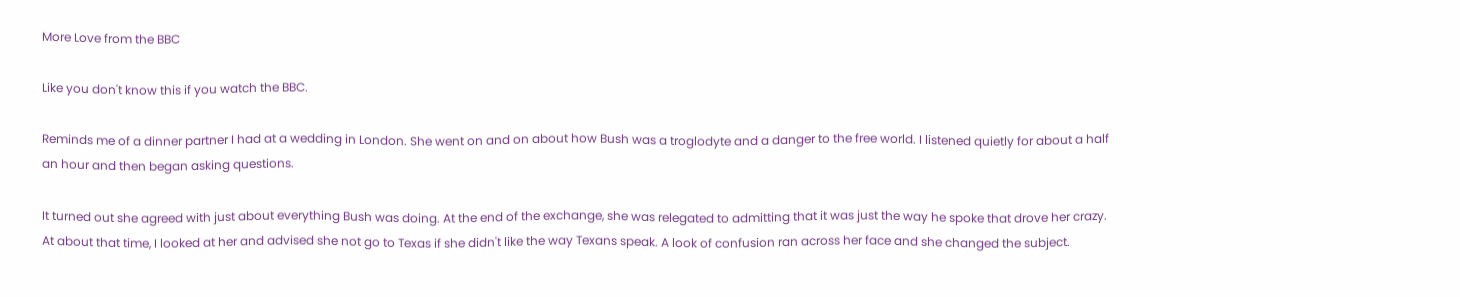More Love from the BBC

Like you don't know this if you watch the BBC.

Reminds me of a dinner partner I had at a wedding in London. She went on and on about how Bush was a troglodyte and a danger to the free world. I listened quietly for about a half an hour and then began asking questions.

It turned out she agreed with just about everything Bush was doing. At the end of the exchange, she was relegated to admitting that it was just the way he spoke that drove her crazy. At about that time, I looked at her and advised she not go to Texas if she didn't like the way Texans speak. A look of confusion ran across her face and she changed the subject.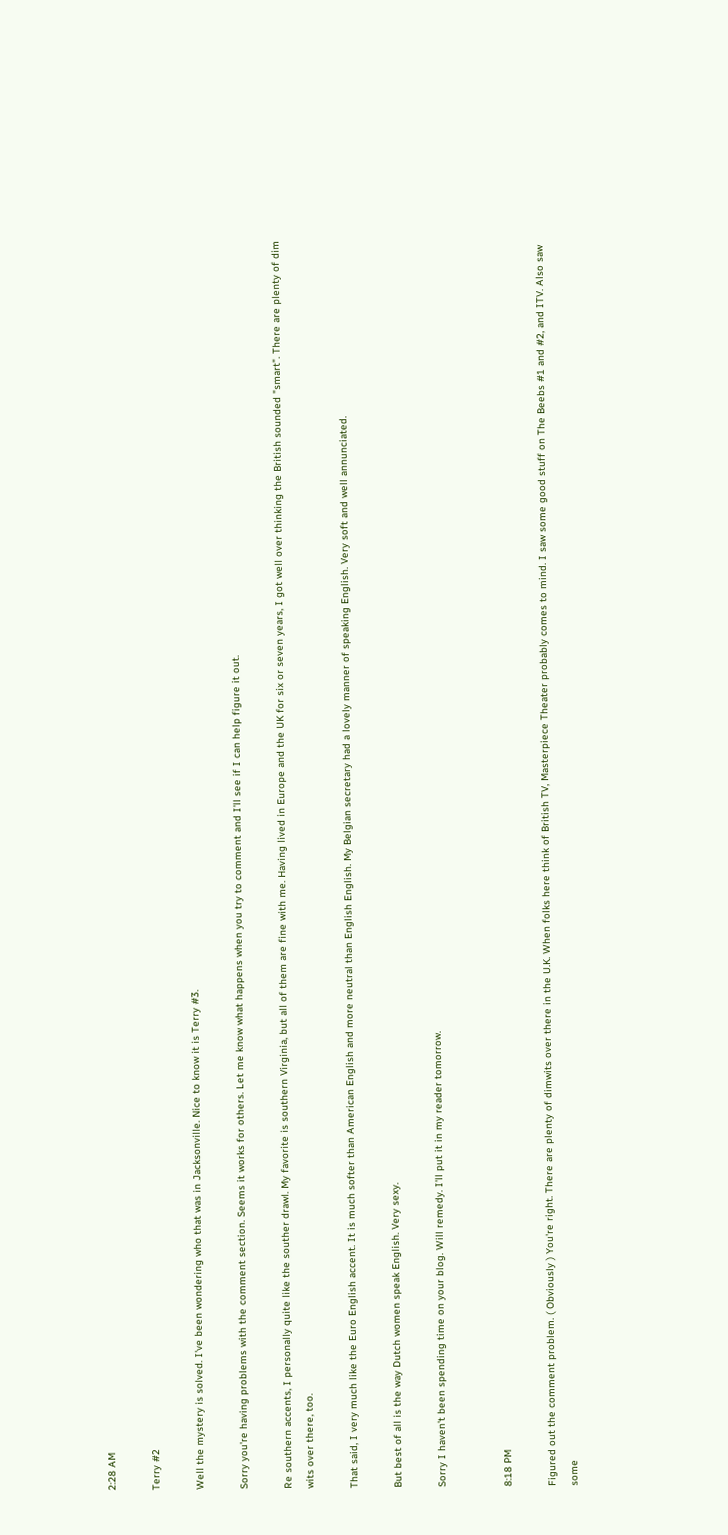2:28 AM

Terry #2

Well the mystery is solved. I've been wondering who that was in Jacksonville. Nice to know it is Terry #3.

Sorry you're having problems with the comment section. Seems it works for others. Let me know what happens when you try to comment and I'll see if I can help figure it out.

Re southern accents, I personally quite like the souther drawl. My favorite is southern Virginia, but all of them are fine with me. Having lived in Europe and the UK for six or seven years, I got well over thinking the British sounded "smart". There are plenty of dim wits over there, too.

That said, I very much like the Euro English accent. It is much softer than American English and more neutral than English English. My Belgian secretary had a lovely manner of speaking English. Very soft and well annunciated.

But best of all is the way Dutch women speak English. Very sexy.

Sorry I haven't been spending time on your blog. Will remedy. I'll put it in my reader tomorrow.


8:18 PM

Figured out the comment problem. ( Obviously ) You're right. There are plenty of dimwits over there in the U.K. When folks here think of British TV, Masterpiece Theater probably comes to mind. I saw some good stuff on The Beebs #1 and #2, and ITV. Also saw some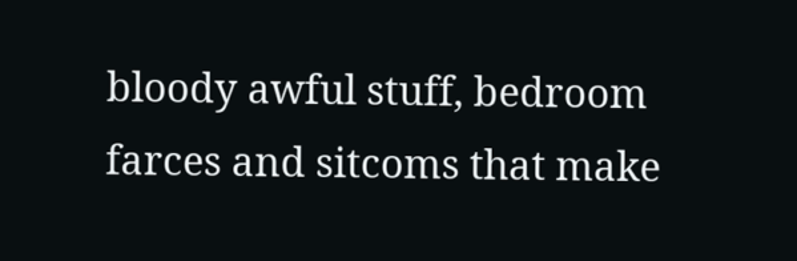bloody awful stuff, bedroom farces and sitcoms that make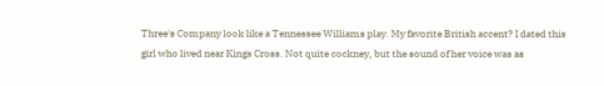Three's Company look like a Tennessee Williams play. My favorite British accent? I dated this girl who lived near Kings Cross. Not quite cockney, but the sound of her voice was as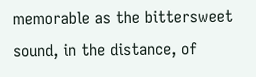memorable as the bittersweet sound, in the distance, of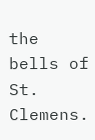the bells of St. Clemens.